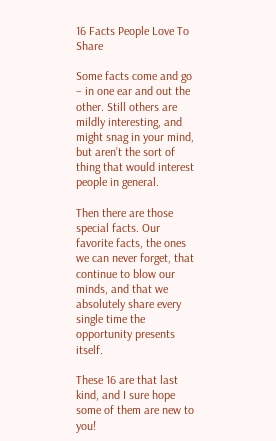16 Facts People Love To Share

Some facts come and go – in one ear and out the other. Still others are mildly interesting, and might snag in your mind, but aren’t the sort of thing that would interest people in general.

Then there are those special facts. Our favorite facts, the ones we can never forget, that continue to blow our minds, and that we absolutely share every single time the opportunity presents itself.

These 16 are that last kind, and I sure hope some of them are new to you!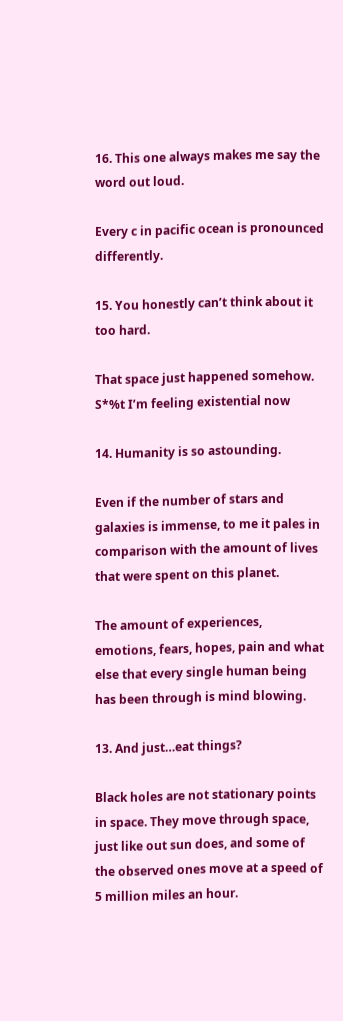16. This one always makes me say the word out loud.

Every c in pacific ocean is pronounced differently.

15. You honestly can’t think about it too hard.

That space just happened somehow. S*%t I’m feeling existential now

14. Humanity is so astounding.

Even if the number of stars and galaxies is immense, to me it pales in comparison with the amount of lives that were spent on this planet.

The amount of experiences, emotions, fears, hopes, pain and what else that every single human being has been through is mind blowing.

13. And just…eat things?

Black holes are not stationary points in space. They move through space, just like out sun does, and some of the observed ones move at a speed of 5 million miles an hour.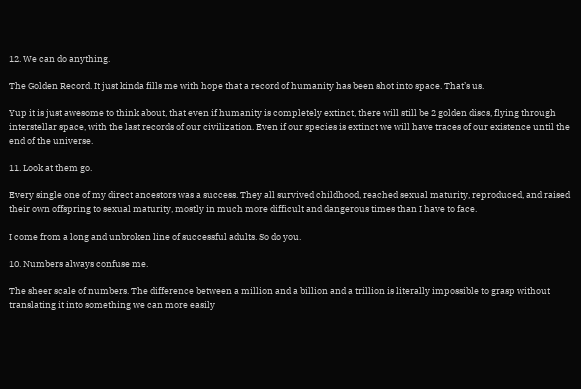12. We can do anything.

The Golden Record. It just kinda fills me with hope that a record of humanity has been shot into space. That’s us.

Yup it is just awesome to think about, that even if humanity is completely extinct, there will still be 2 golden discs, flying through interstellar space, with the last records of our civilization. Even if our species is extinct we will have traces of our existence until the end of the universe.

11. Look at them go.

Every single one of my direct ancestors was a success. They all survived childhood, reached sexual maturity, reproduced, and raised their own offspring to sexual maturity, mostly in much more difficult and dangerous times than I have to face.

I come from a long and unbroken line of successful adults. So do you.

10. Numbers always confuse me.

The sheer scale of numbers. The difference between a million and a billion and a trillion is literally impossible to grasp without translating it into something we can more easily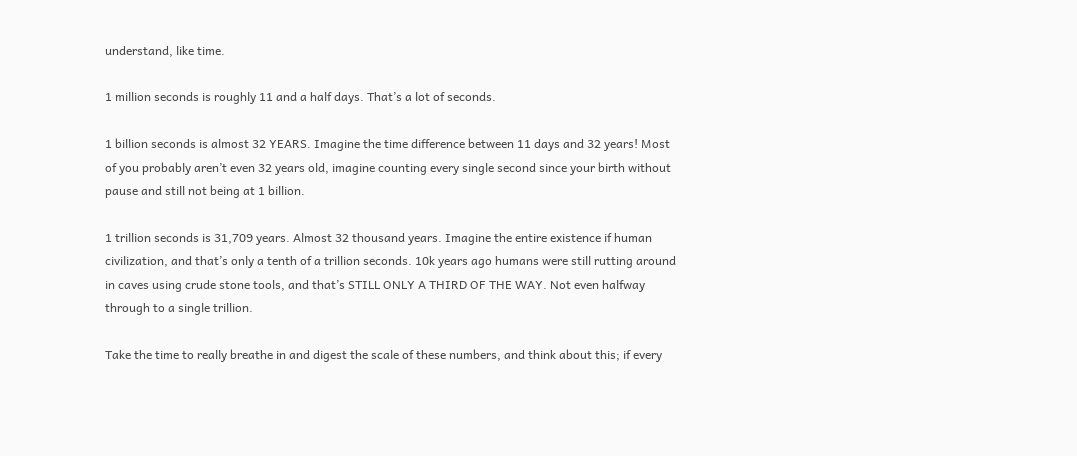understand, like time.

1 million seconds is roughly 11 and a half days. That’s a lot of seconds.

1 billion seconds is almost 32 YEARS. Imagine the time difference between 11 days and 32 years! Most of you probably aren’t even 32 years old, imagine counting every single second since your birth without pause and still not being at 1 billion.

1 trillion seconds is 31,709 years. Almost 32 thousand years. Imagine the entire existence if human civilization, and that’s only a tenth of a trillion seconds. 10k years ago humans were still rutting around in caves using crude stone tools, and that’s STILL ONLY A THIRD OF THE WAY. Not even halfway through to a single trillion.

Take the time to really breathe in and digest the scale of these numbers, and think about this; if every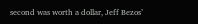second was worth a dollar, Jeff Bezos’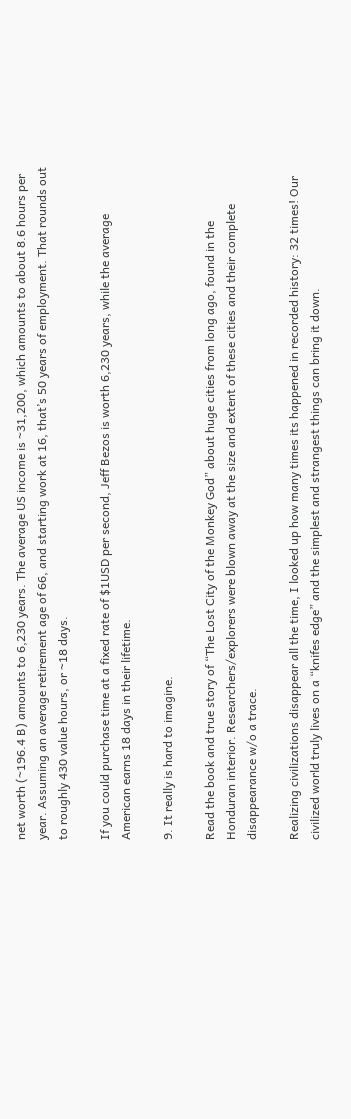net worth (~196.4 B) amounts to 6,230 years. The average US income is ~31,200, which amounts to about 8.6 hours per year. Assuming an average retirement age of 66, and starting work at 16, that’s 50 years of employment. That rounds out to roughly 430 value hours, or ~18 days.

If you could purchase time at a fixed rate of $1USD per second, Jeff Bezos is worth 6,230 years, while the average American earns 18 days in their lifetime.

9. It really is hard to imagine.

Read the book and true story of “The Lost City of the Monkey God” about huge cities from long ago, found in the Honduran interior. Researchers/explorers were blown away at the size and extent of these cities and their complete disappearance w/o a trace.

Realizing civilizations disappear all the time, I looked up how many times its happened in recorded history: 32 times! Our civilized world truly lives on a “knifes edge” and the simplest and strangest things can bring it down.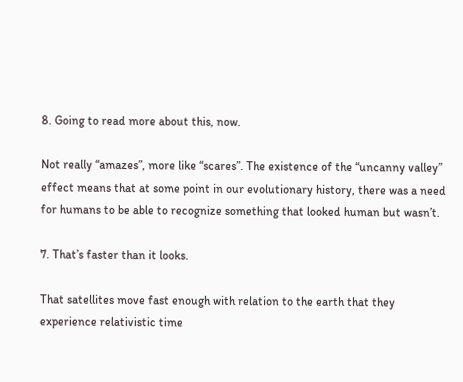8. Going to read more about this, now.

Not really “amazes”, more like “scares”. The existence of the “uncanny valley” effect means that at some point in our evolutionary history, there was a need for humans to be able to recognize something that looked human but wasn’t.

7. That’s faster than it looks.

That satellites move fast enough with relation to the earth that they experience relativistic time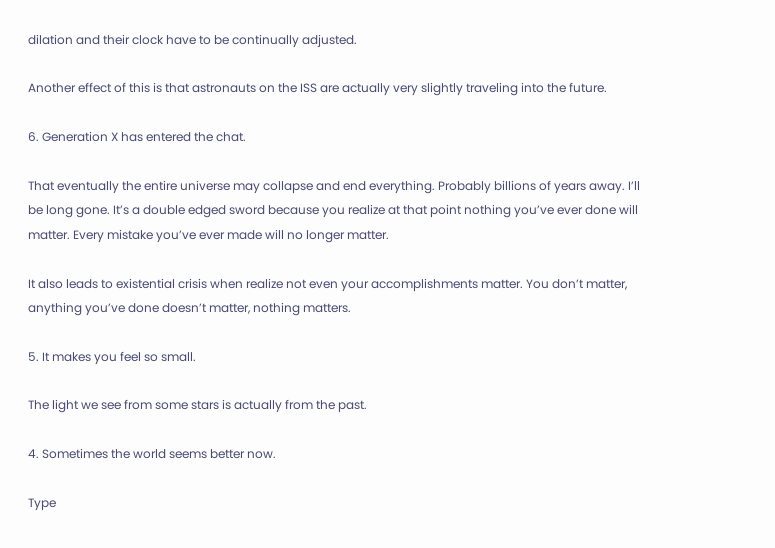dilation and their clock have to be continually adjusted.

Another effect of this is that astronauts on the ISS are actually very slightly traveling into the future.

6. Generation X has entered the chat.

That eventually the entire universe may collapse and end everything. Probably billions of years away. I’ll be long gone. It’s a double edged sword because you realize at that point nothing you’ve ever done will matter. Every mistake you’ve ever made will no longer matter.

It also leads to existential crisis when realize not even your accomplishments matter. You don’t matter, anything you’ve done doesn’t matter, nothing matters.

5. It makes you feel so small.

The light we see from some stars is actually from the past.

4. Sometimes the world seems better now.

Type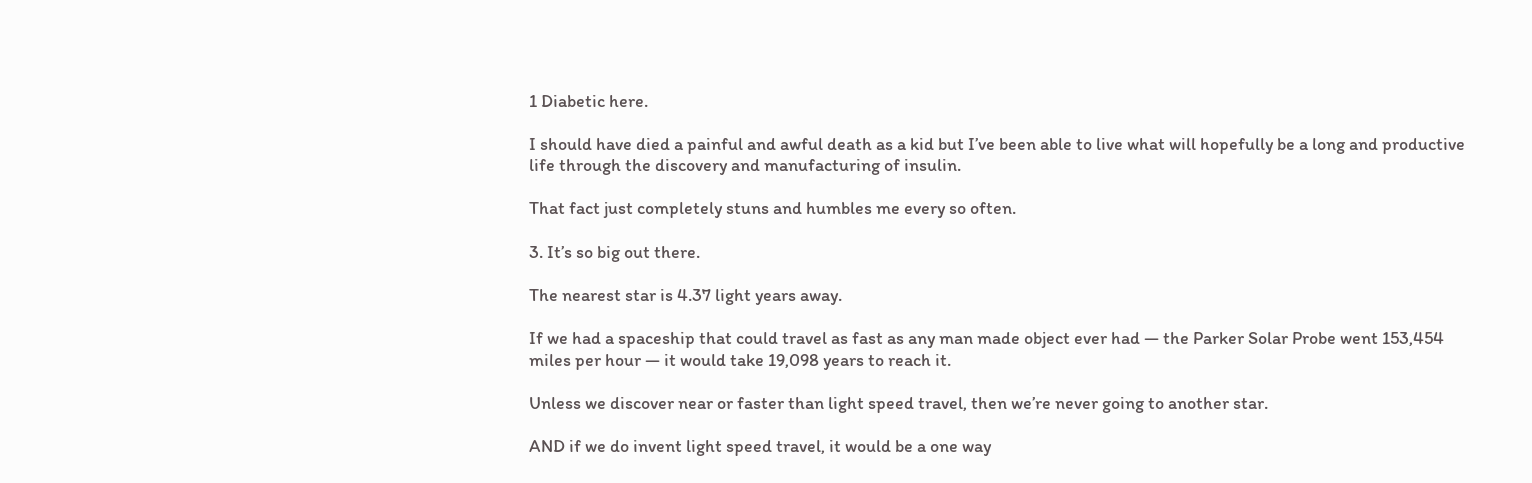1 Diabetic here.

I should have died a painful and awful death as a kid but I’ve been able to live what will hopefully be a long and productive life through the discovery and manufacturing of insulin.

That fact just completely stuns and humbles me every so often.

3. It’s so big out there.

The nearest star is 4.37 light years away.

If we had a spaceship that could travel as fast as any man made object ever had — the Parker Solar Probe went 153,454 miles per hour — it would take 19,098 years to reach it.

Unless we discover near or faster than light speed travel, then we’re never going to another star.

AND if we do invent light speed travel, it would be a one way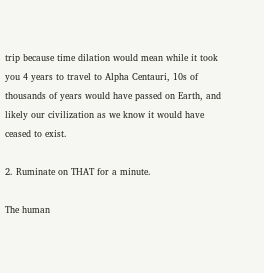trip because time dilation would mean while it took you 4 years to travel to Alpha Centauri, 10s of thousands of years would have passed on Earth, and likely our civilization as we know it would have ceased to exist.

2. Ruminate on THAT for a minute.

The human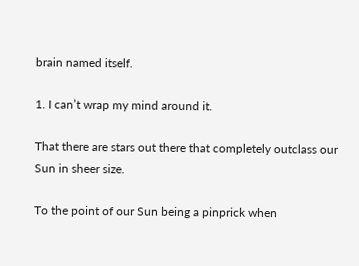brain named itself.

1. I can’t wrap my mind around it.

That there are stars out there that completely outclass our Sun in sheer size.

To the point of our Sun being a pinprick when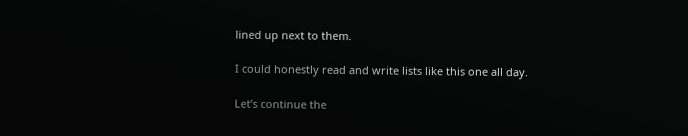lined up next to them.

I could honestly read and write lists like this one all day.

Let’s continue the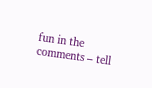fun in the comments – tell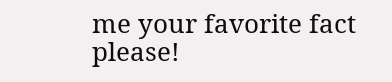me your favorite fact please!